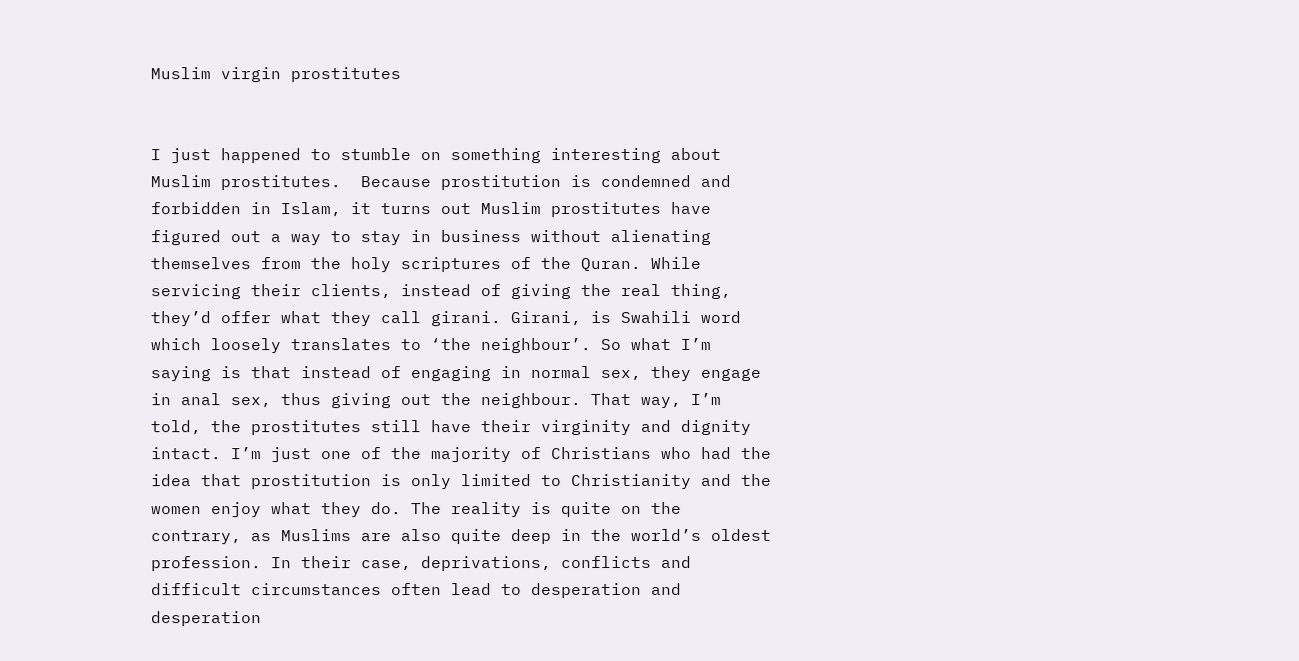Muslim virgin prostitutes


I just happened to stumble on something interesting about Muslim prostitutes.  Because prostitution is condemned and forbidden in Islam, it turns out Muslim prostitutes have figured out a way to stay in business without alienating themselves from the holy scriptures of the Quran. While servicing their clients, instead of giving the real thing, they’d offer what they call girani. Girani, is Swahili word which loosely translates to ‘the neighbour’. So what I’m saying is that instead of engaging in normal sex, they engage in anal sex, thus giving out the neighbour. That way, I’m told, the prostitutes still have their virginity and dignity intact. I’m just one of the majority of Christians who had the idea that prostitution is only limited to Christianity and the women enjoy what they do. The reality is quite on the contrary, as Muslims are also quite deep in the world’s oldest profession. In their case, deprivations, conflicts and difficult circumstances often lead to desperation and desperation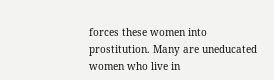forces these women into prostitution. Many are uneducated women who live in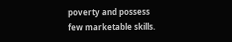poverty and possess few marketable skills.